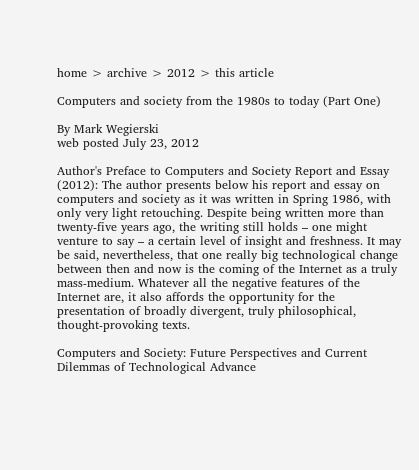home > archive > 2012 > this article

Computers and society from the 1980s to today (Part One)

By Mark Wegierski
web posted July 23, 2012

Author's Preface to Computers and Society Report and Essay (2012): The author presents below his report and essay on computers and society as it was written in Spring 1986, with only very light retouching. Despite being written more than twenty-five years ago, the writing still holds – one might venture to say – a certain level of insight and freshness. It may be said, nevertheless, that one really big technological change between then and now is the coming of the Internet as a truly mass-medium. Whatever all the negative features of the Internet are, it also affords the opportunity for the presentation of broadly divergent, truly philosophical, thought-provoking texts.

Computers and Society: Future Perspectives and Current Dilemmas of Technological Advance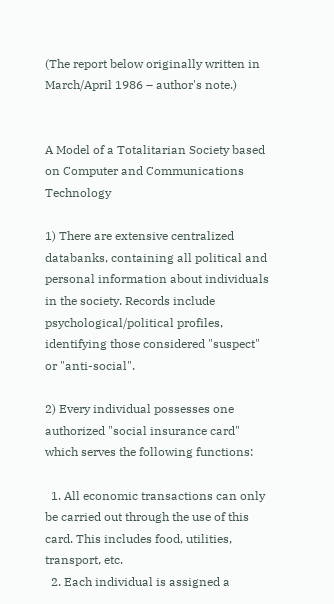(The report below originally written in March/April 1986 – author's note.)


A Model of a Totalitarian Society based on Computer and Communications Technology

1) There are extensive centralized databanks, containing all political and personal information about individuals in the society. Records include psychological/political profiles, identifying those considered "suspect" or "anti-social".

2) Every individual possesses one authorized "social insurance card" which serves the following functions:

  1. All economic transactions can only be carried out through the use of this card. This includes food, utilities, transport, etc.
  2. Each individual is assigned a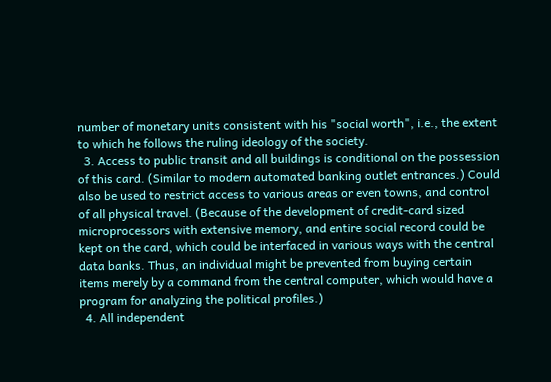number of monetary units consistent with his "social worth", i.e., the extent to which he follows the ruling ideology of the society.
  3. Access to public transit and all buildings is conditional on the possession of this card. (Similar to modern automated banking outlet entrances.) Could also be used to restrict access to various areas or even towns, and control of all physical travel. (Because of the development of credit-card sized microprocessors with extensive memory, and entire social record could be kept on the card, which could be interfaced in various ways with the central data banks. Thus, an individual might be prevented from buying certain items merely by a command from the central computer, which would have a program for analyzing the political profiles.)
  4. All independent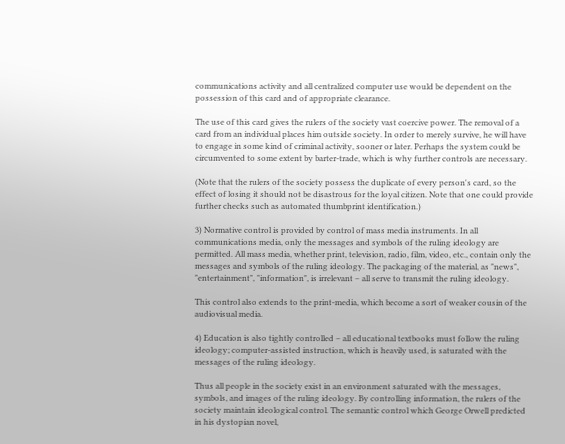communications activity and all centralized computer use would be dependent on the possession of this card and of appropriate clearance.

The use of this card gives the rulers of the society vast coercive power. The removal of a card from an individual places him outside society. In order to merely survive, he will have to engage in some kind of criminal activity, sooner or later. Perhaps the system could be circumvented to some extent by barter-trade, which is why further controls are necessary.

(Note that the rulers of the society possess the duplicate of every person's card, so the effect of losing it should not be disastrous for the loyal citizen. Note that one could provide further checks such as automated thumbprint identification.)

3) Normative control is provided by control of mass media instruments. In all communications media, only the messages and symbols of the ruling ideology are permitted. All mass media, whether print, television, radio, film, video, etc., contain only the messages and symbols of the ruling ideology. The packaging of the material, as "news", "entertainment", "information", is irrelevant – all serve to transmit the ruling ideology.

This control also extends to the print-media, which become a sort of weaker cousin of the audiovisual media.

4) Education is also tightly controlled – all educational textbooks must follow the ruling ideology; computer-assisted instruction, which is heavily used, is saturated with the messages of the ruling ideology.

Thus all people in the society exist in an environment saturated with the messages, symbols, and images of the ruling ideology. By controlling information, the rulers of the society maintain ideological control. The semantic control which George Orwell predicted in his dystopian novel,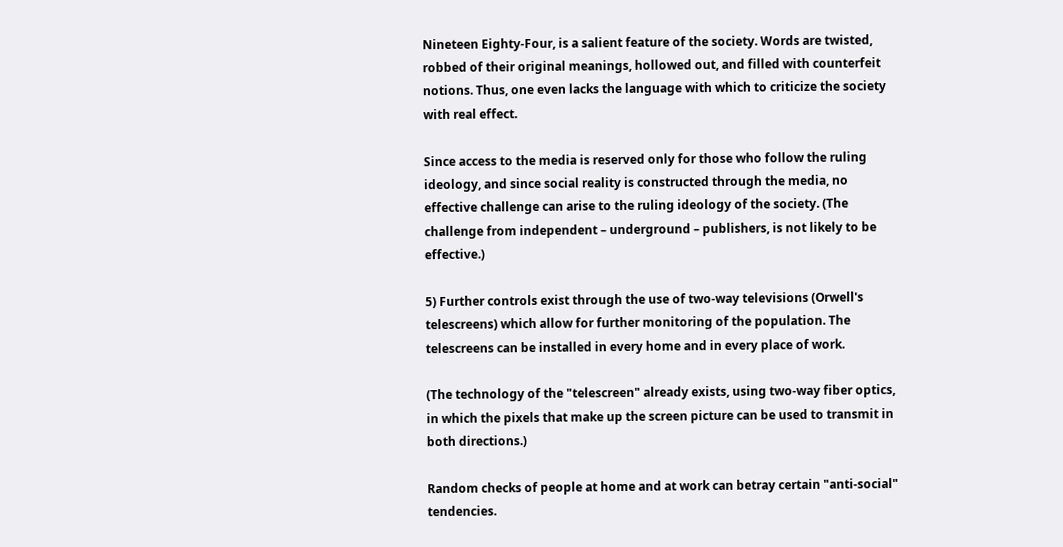Nineteen Eighty-Four, is a salient feature of the society. Words are twisted, robbed of their original meanings, hollowed out, and filled with counterfeit notions. Thus, one even lacks the language with which to criticize the society with real effect.

Since access to the media is reserved only for those who follow the ruling ideology, and since social reality is constructed through the media, no effective challenge can arise to the ruling ideology of the society. (The challenge from independent – underground – publishers, is not likely to be effective.)

5) Further controls exist through the use of two-way televisions (Orwell's telescreens) which allow for further monitoring of the population. The telescreens can be installed in every home and in every place of work.

(The technology of the "telescreen" already exists, using two-way fiber optics, in which the pixels that make up the screen picture can be used to transmit in both directions.)

Random checks of people at home and at work can betray certain "anti-social" tendencies.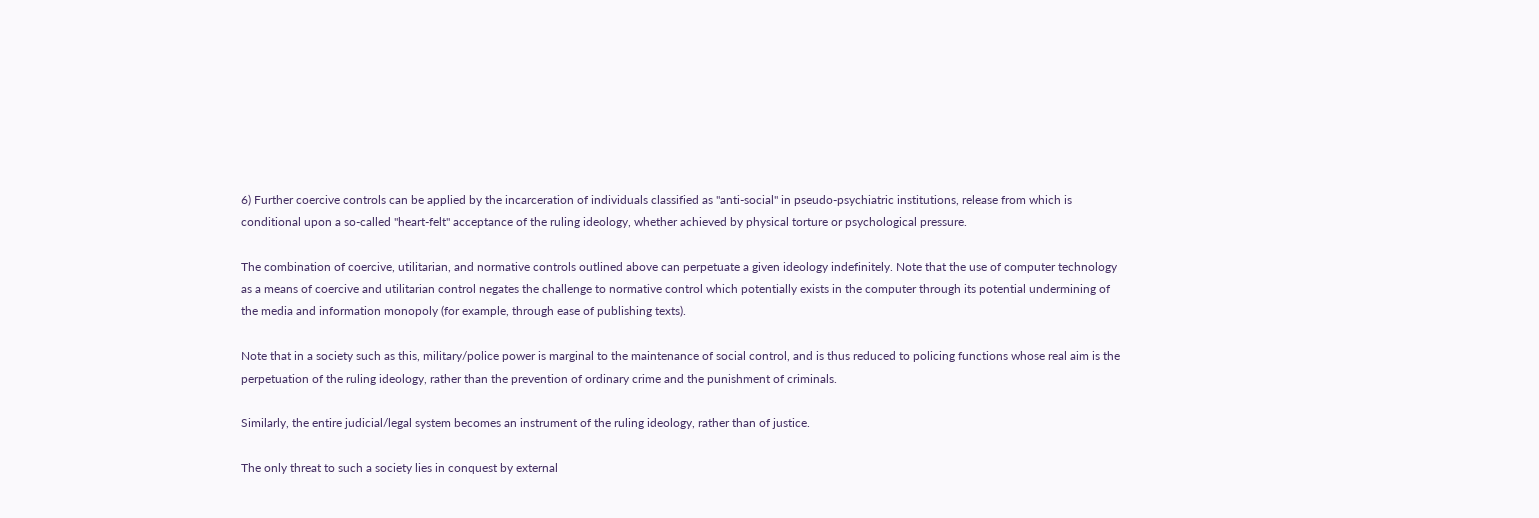6) Further coercive controls can be applied by the incarceration of individuals classified as "anti-social" in pseudo-psychiatric institutions, release from which is conditional upon a so-called "heart-felt" acceptance of the ruling ideology, whether achieved by physical torture or psychological pressure.

The combination of coercive, utilitarian, and normative controls outlined above can perpetuate a given ideology indefinitely. Note that the use of computer technology as a means of coercive and utilitarian control negates the challenge to normative control which potentially exists in the computer through its potential undermining of the media and information monopoly (for example, through ease of publishing texts).

Note that in a society such as this, military/police power is marginal to the maintenance of social control, and is thus reduced to policing functions whose real aim is the perpetuation of the ruling ideology, rather than the prevention of ordinary crime and the punishment of criminals.

Similarly, the entire judicial/legal system becomes an instrument of the ruling ideology, rather than of justice.

The only threat to such a society lies in conquest by external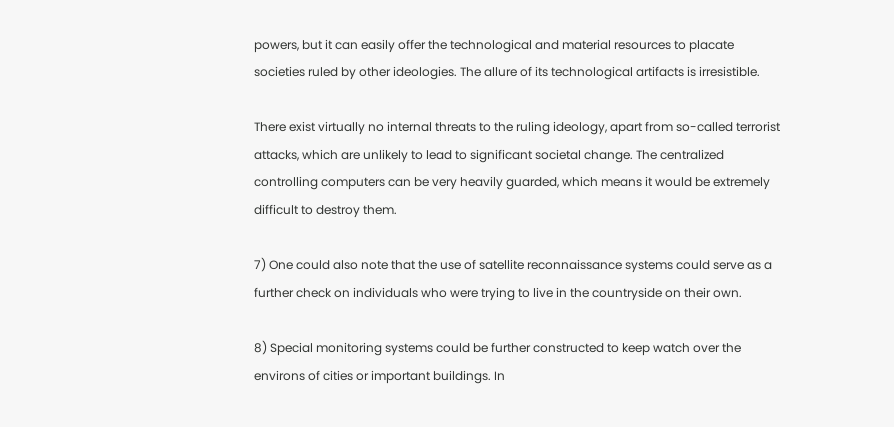powers, but it can easily offer the technological and material resources to placate societies ruled by other ideologies. The allure of its technological artifacts is irresistible.

There exist virtually no internal threats to the ruling ideology, apart from so-called terrorist attacks, which are unlikely to lead to significant societal change. The centralized controlling computers can be very heavily guarded, which means it would be extremely difficult to destroy them.

7) One could also note that the use of satellite reconnaissance systems could serve as a further check on individuals who were trying to live in the countryside on their own.

8) Special monitoring systems could be further constructed to keep watch over the environs of cities or important buildings. In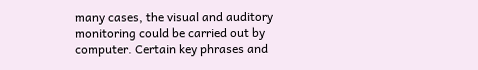many cases, the visual and auditory monitoring could be carried out by computer. Certain key phrases and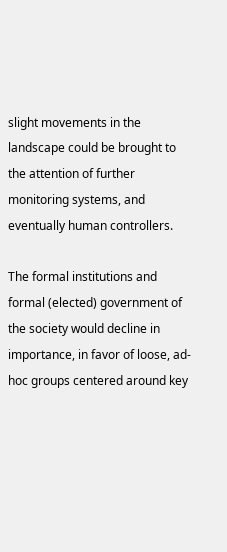slight movements in the landscape could be brought to the attention of further monitoring systems, and eventually human controllers.

The formal institutions and formal (elected) government of the society would decline in importance, in favor of loose, ad-hoc groups centered around key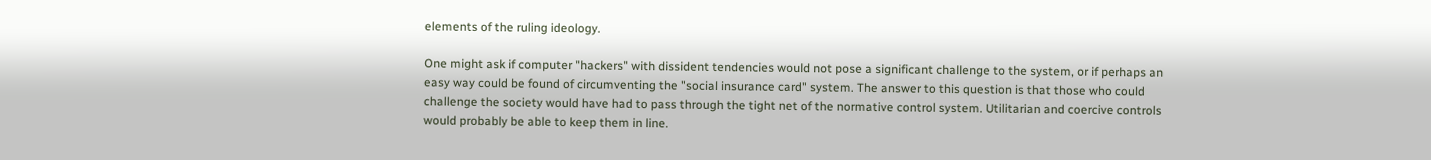elements of the ruling ideology.

One might ask if computer "hackers" with dissident tendencies would not pose a significant challenge to the system, or if perhaps an easy way could be found of circumventing the "social insurance card" system. The answer to this question is that those who could challenge the society would have had to pass through the tight net of the normative control system. Utilitarian and coercive controls would probably be able to keep them in line.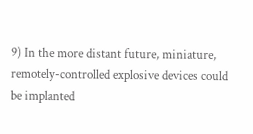9) In the more distant future, miniature, remotely-controlled explosive devices could be implanted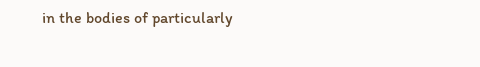in the bodies of particularly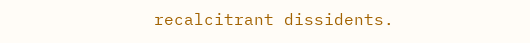recalcitrant dissidents.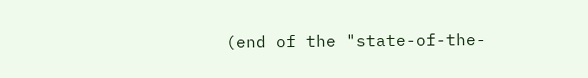(end of the "state-of-the-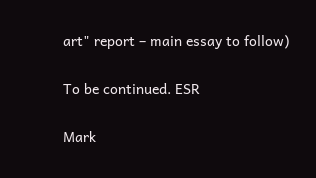art" report – main essay to follow)

To be continued. ESR

Mark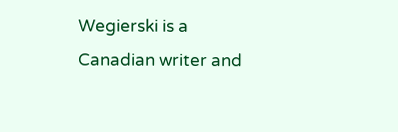Wegierski is a Canadian writer and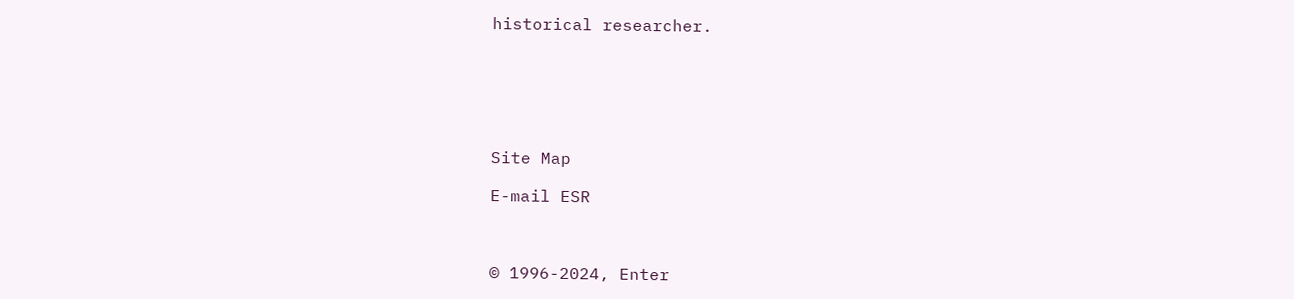historical researcher.






Site Map

E-mail ESR



© 1996-2024, Enter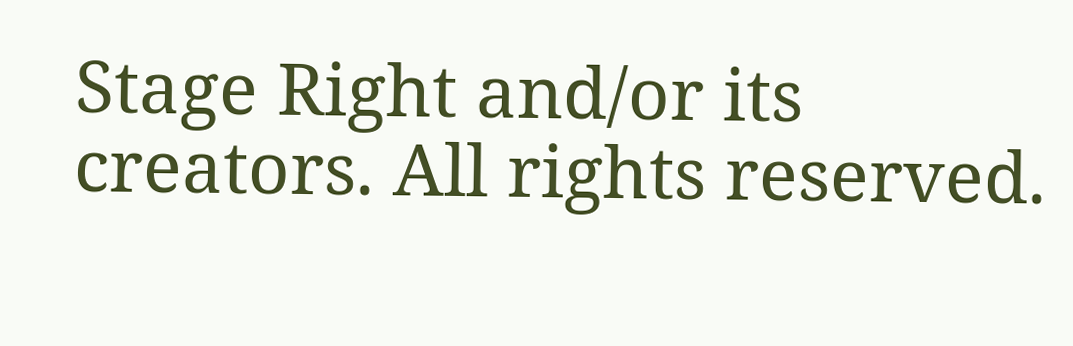Stage Right and/or its creators. All rights reserved.